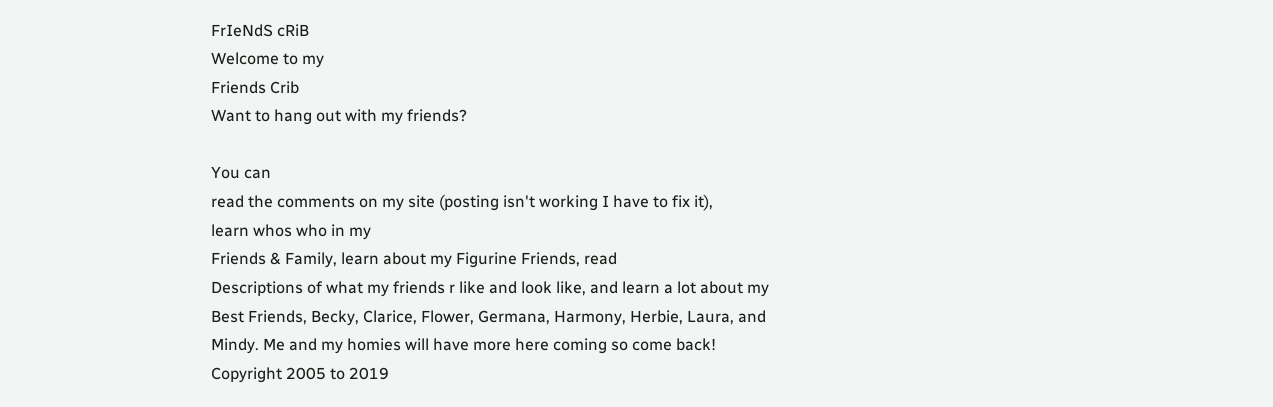FrIeNdS cRiB
Welcome to my
Friends Crib
Want to hang out with my friends?

You can
read the comments on my site (posting isn't working I have to fix it),
learn whos who in my
Friends & Family, learn about my Figurine Friends, read
Descriptions of what my friends r like and look like, and learn a lot about my
Best Friends, Becky, Clarice, Flower, Germana, Harmony, Herbie, Laura, and
Mindy. Me and my homies will have more here coming so come back!
Copyright 2005 to 2019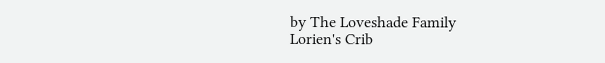by The Loveshade Family
Lorien's Crib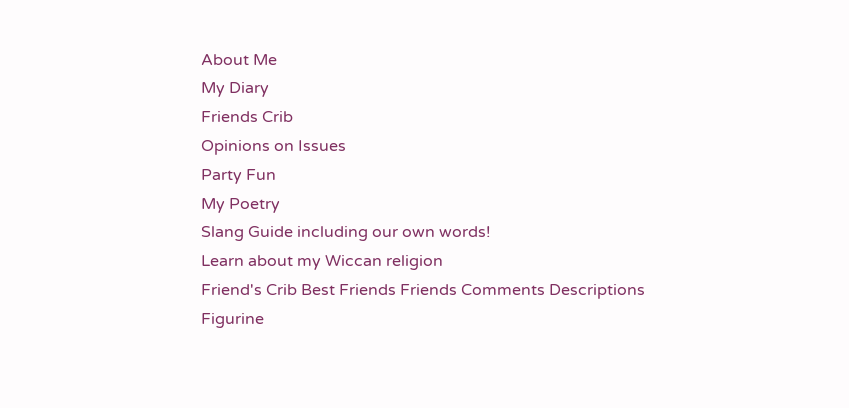About Me
My Diary
Friends Crib
Opinions on Issues
Party Fun
My Poetry
Slang Guide including our own words!
Learn about my Wiccan religion
Friend's Crib Best Friends Friends Comments Descriptions Figurine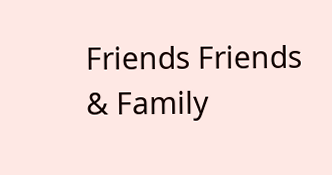Friends Friends & Family